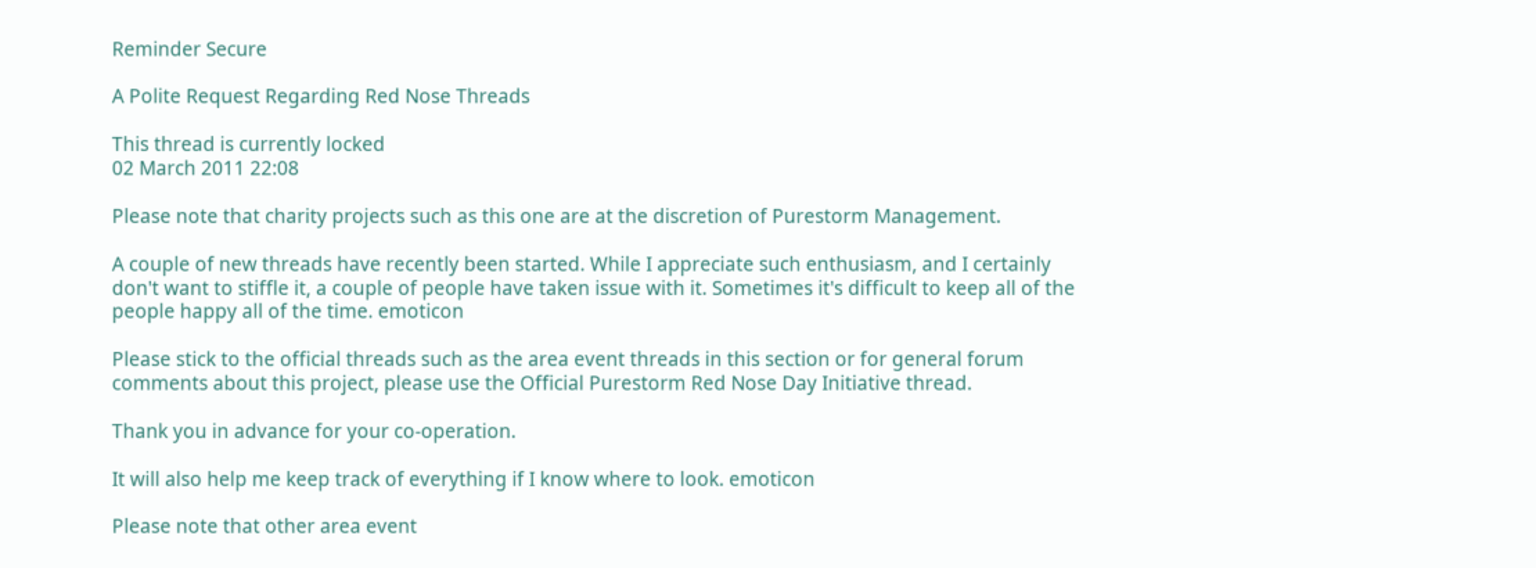Reminder Secure

A Polite Request Regarding Red Nose Threads

This thread is currently locked
02 March 2011 22:08

Please note that charity projects such as this one are at the discretion of Purestorm Management.

A couple of new threads have recently been started. While I appreciate such enthusiasm, and I certainly don't want to stiffle it, a couple of people have taken issue with it. Sometimes it's difficult to keep all of the people happy all of the time. emoticon

Please stick to the official threads such as the area event threads in this section or for general forum comments about this project, please use the Official Purestorm Red Nose Day Initiative thread.

Thank you in advance for your co-operation.

It will also help me keep track of everything if I know where to look. emoticon

Please note that other area event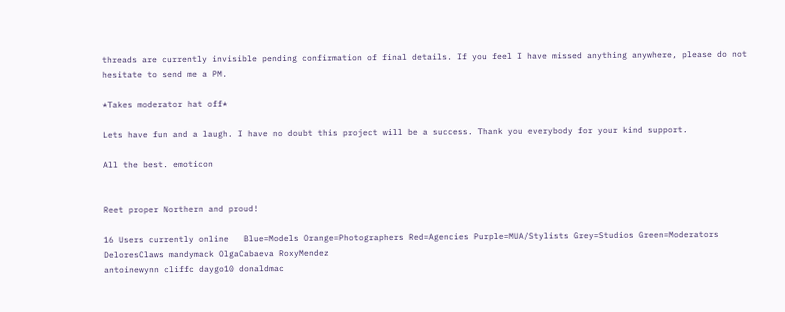threads are currently invisible pending confirmation of final details. If you feel I have missed anything anywhere, please do not hesitate to send me a PM.

*Takes moderator hat off*

Lets have fun and a laugh. I have no doubt this project will be a success. Thank you everybody for your kind support.

All the best. emoticon


Reet proper Northern and proud!

16 Users currently online   Blue=Models Orange=Photographers Red=Agencies Purple=MUA/Stylists Grey=Studios Green=Moderators
DeloresClaws mandymack OlgaCabaeva RoxyMendez
antoinewynn cliffc daygo10 donaldmac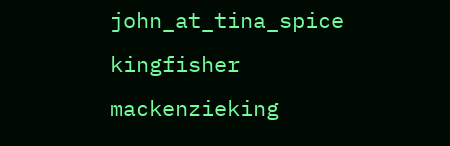john_at_tina_spice kingfisher mackenzieking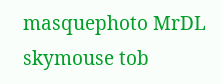masquephoto MrDL skymouse tob